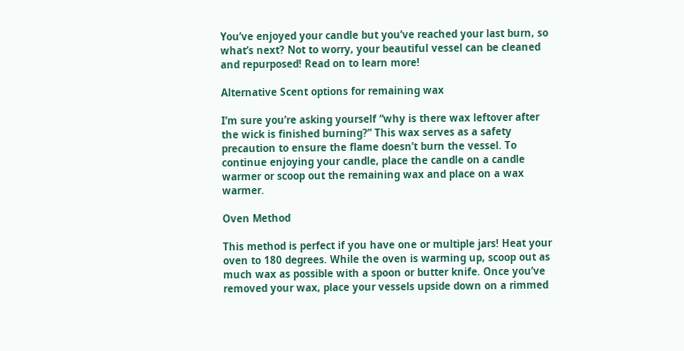You’ve enjoyed your candle but you’ve reached your last burn, so what’s next? Not to worry, your beautiful vessel can be cleaned and repurposed! Read on to learn more!

Alternative Scent options for remaining wax

I’m sure you’re asking yourself “why is there wax leftover after the wick is finished burning?” This wax serves as a safety precaution to ensure the flame doesn’t burn the vessel. To continue enjoying your candle, place the candle on a candle warmer or scoop out the remaining wax and place on a wax warmer.

Oven Method

This method is perfect if you have one or multiple jars! Heat your oven to 180 degrees. While the oven is warming up, scoop out as much wax as possible with a spoon or butter knife. Once you’ve removed your wax, place your vessels upside down on a rimmed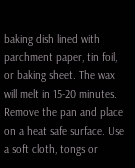baking dish lined with parchment paper, tin foil, or baking sheet. The wax will melt in 15-20 minutes.  Remove the pan and place on a heat safe surface. Use a soft cloth, tongs or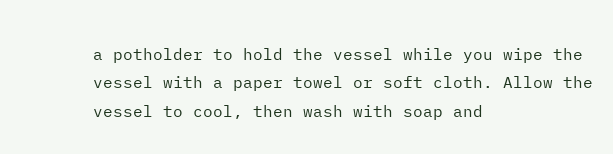a potholder to hold the vessel while you wipe the vessel with a paper towel or soft cloth. Allow the vessel to cool, then wash with soap and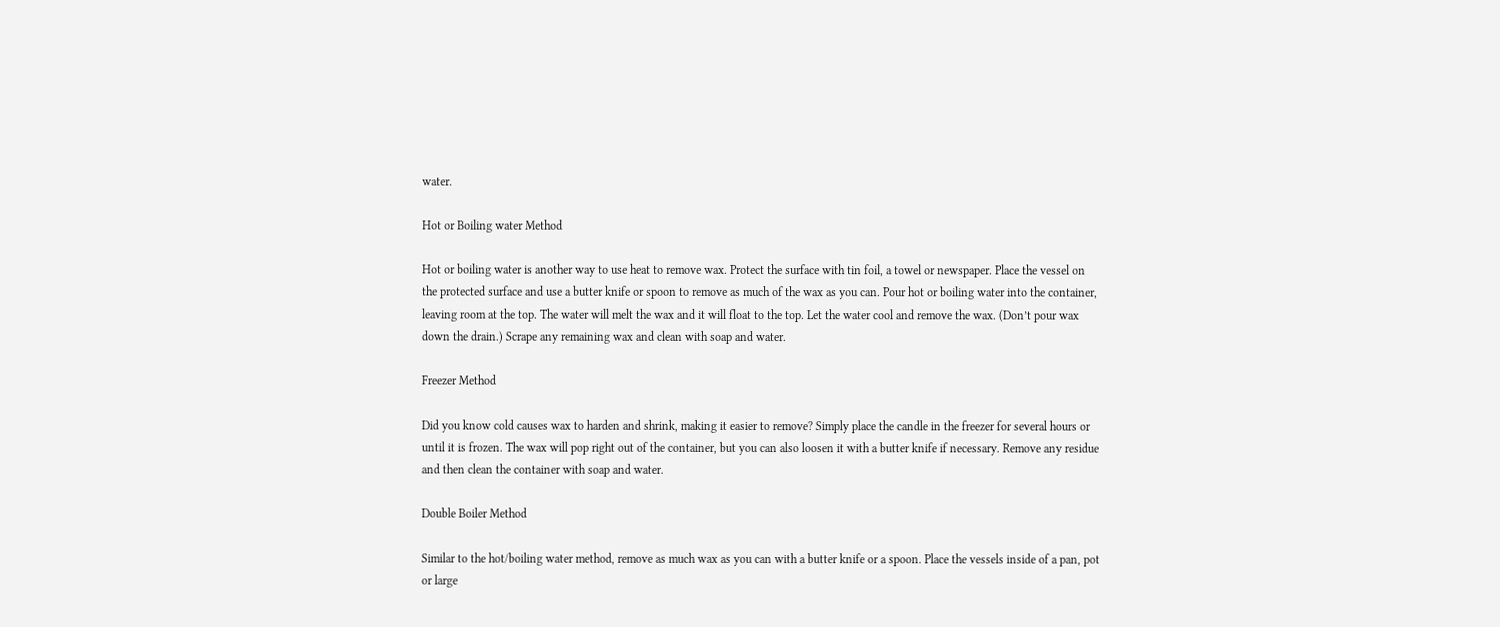water.

Hot or Boiling water Method

Hot or boiling water is another way to use heat to remove wax. Protect the surface with tin foil, a towel or newspaper. Place the vessel on the protected surface and use a butter knife or spoon to remove as much of the wax as you can. Pour hot or boiling water into the container, leaving room at the top. The water will melt the wax and it will float to the top. Let the water cool and remove the wax. (Don’t pour wax down the drain.) Scrape any remaining wax and clean with soap and water.

Freezer Method

Did you know cold causes wax to harden and shrink, making it easier to remove? Simply place the candle in the freezer for several hours or until it is frozen. The wax will pop right out of the container, but you can also loosen it with a butter knife if necessary. Remove any residue and then clean the container with soap and water.

Double Boiler Method

Similar to the hot/boiling water method, remove as much wax as you can with a butter knife or a spoon. Place the vessels inside of a pan, pot or large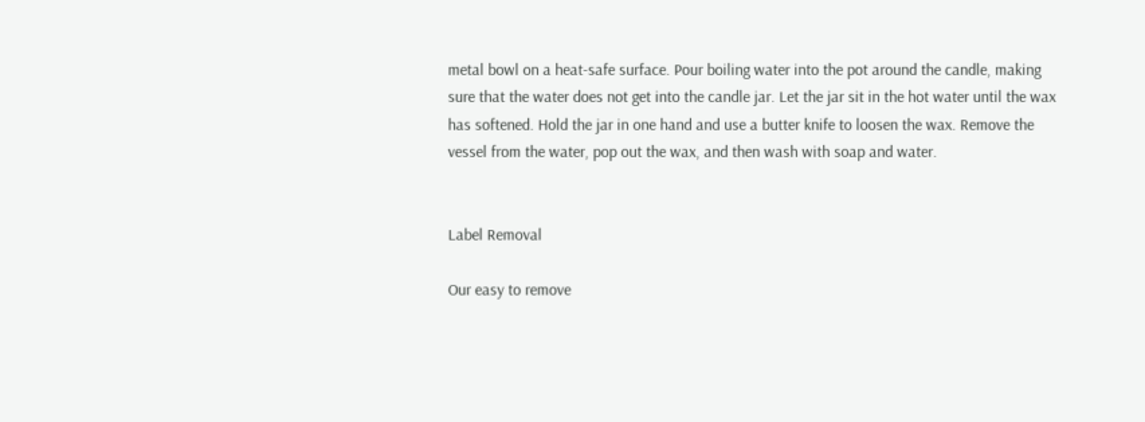metal bowl on a heat-safe surface. Pour boiling water into the pot around the candle, making sure that the water does not get into the candle jar. Let the jar sit in the hot water until the wax has softened. Hold the jar in one hand and use a butter knife to loosen the wax. Remove the vessel from the water, pop out the wax, and then wash with soap and water.


Label Removal

Our easy to remove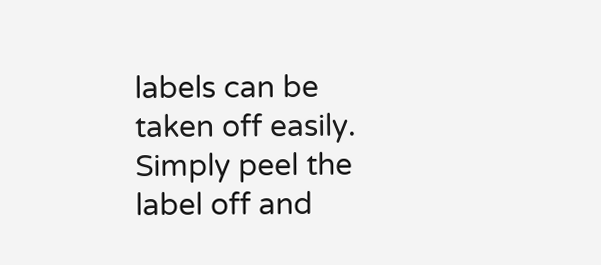labels can be taken off easily. Simply peel the label off and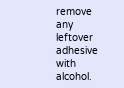remove any leftover adhesive with alcohol.